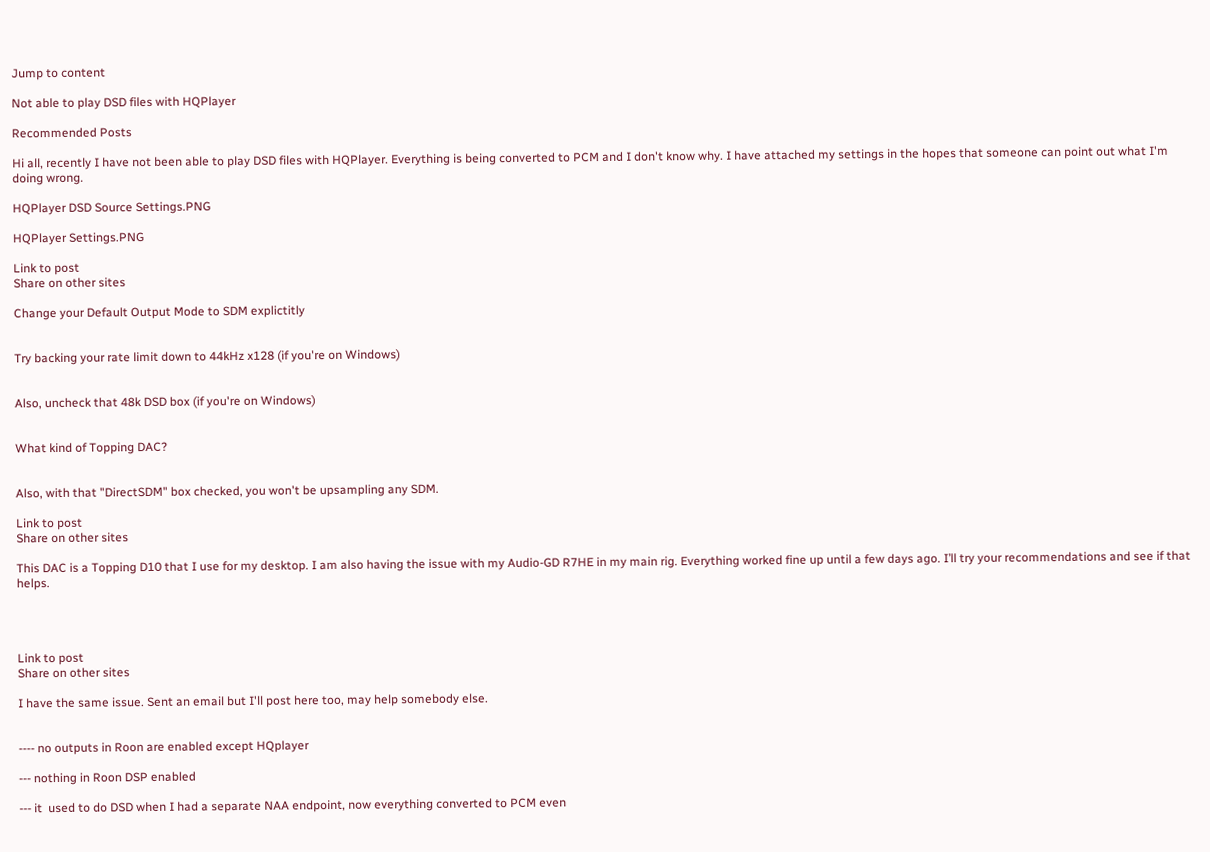Jump to content

Not able to play DSD files with HQPlayer

Recommended Posts

Hi all, recently I have not been able to play DSD files with HQPlayer. Everything is being converted to PCM and I don't know why. I have attached my settings in the hopes that someone can point out what I'm doing wrong.

HQPlayer DSD Source Settings.PNG

HQPlayer Settings.PNG

Link to post
Share on other sites

Change your Default Output Mode to SDM explictitly


Try backing your rate limit down to 44kHz x128 (if you're on Windows)


Also, uncheck that 48k DSD box (if you're on Windows)


What kind of Topping DAC?


Also, with that "DirectSDM" box checked, you won't be upsampling any SDM.

Link to post
Share on other sites

This DAC is a Topping D10 that I use for my desktop. I am also having the issue with my Audio-GD R7HE in my main rig. Everything worked fine up until a few days ago. I’ll try your recommendations and see if that helps.




Link to post
Share on other sites

I have the same issue. Sent an email but I'll post here too, may help somebody else.


---- no outputs in Roon are enabled except HQplayer

--- nothing in Roon DSP enabled

--- it  used to do DSD when I had a separate NAA endpoint, now everything converted to PCM even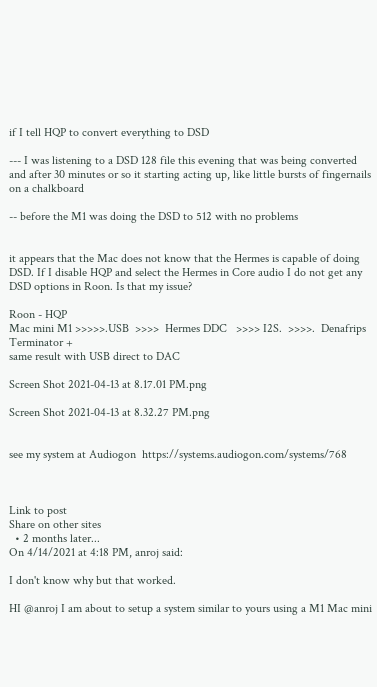if I tell HQP to convert everything to DSD

--- I was listening to a DSD 128 file this evening that was being converted and after 30 minutes or so it starting acting up, like little bursts of fingernails on a chalkboard

-- before the M1 was doing the DSD to 512 with no problems


it appears that the Mac does not know that the Hermes is capable of doing DSD. If I disable HQP and select the Hermes in Core audio I do not get any DSD options in Roon. Is that my issue?

Roon - HQP
Mac mini M1 >>>>>.USB  >>>>  Hermes DDC   >>>> I2S.  >>>>.  Denafrips Terminator +
same result with USB direct to DAC

Screen Shot 2021-04-13 at 8.17.01 PM.png

Screen Shot 2021-04-13 at 8.32.27 PM.png


see my system at Audiogon  https://systems.audiogon.com/systems/768



Link to post
Share on other sites
  • 2 months later...
On 4/14/2021 at 4:18 PM, anroj said:

I don't know why but that worked.

HI @anroj I am about to setup a system similar to yours using a M1 Mac mini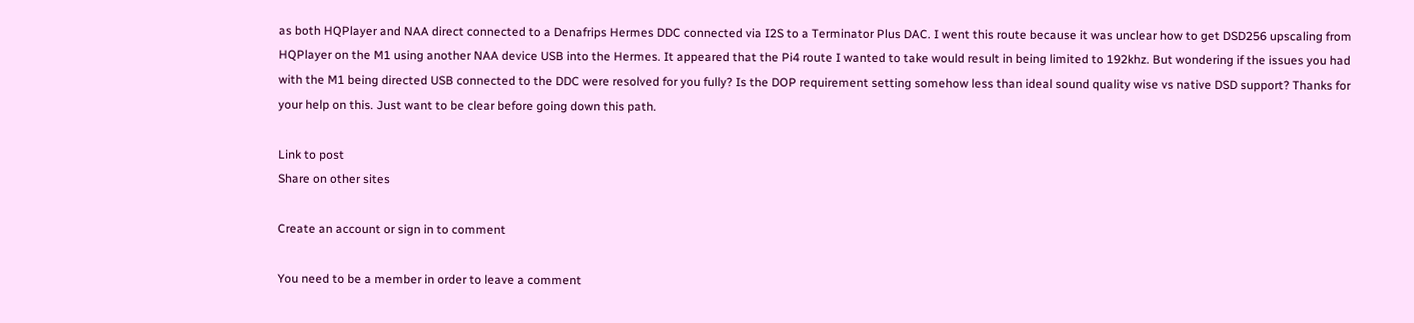as both HQPlayer and NAA direct connected to a Denafrips Hermes DDC connected via I2S to a Terminator Plus DAC. I went this route because it was unclear how to get DSD256 upscaling from HQPlayer on the M1 using another NAA device USB into the Hermes. It appeared that the Pi4 route I wanted to take would result in being limited to 192khz. But wondering if the issues you had with the M1 being directed USB connected to the DDC were resolved for you fully? Is the DOP requirement setting somehow less than ideal sound quality wise vs native DSD support? Thanks for your help on this. Just want to be clear before going down this path.

Link to post
Share on other sites

Create an account or sign in to comment

You need to be a member in order to leave a comment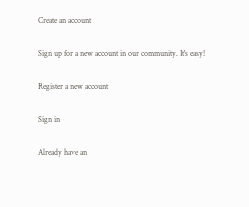Create an account

Sign up for a new account in our community. It's easy!

Register a new account

Sign in

Already have an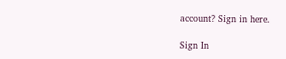account? Sign in here.

Sign In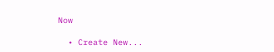Now

  • Create New...